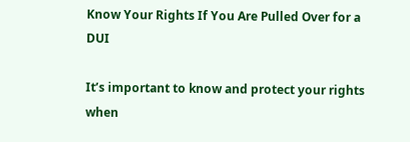Know Your Rights If You Are Pulled Over for a DUI

It’s important to know and protect your rights when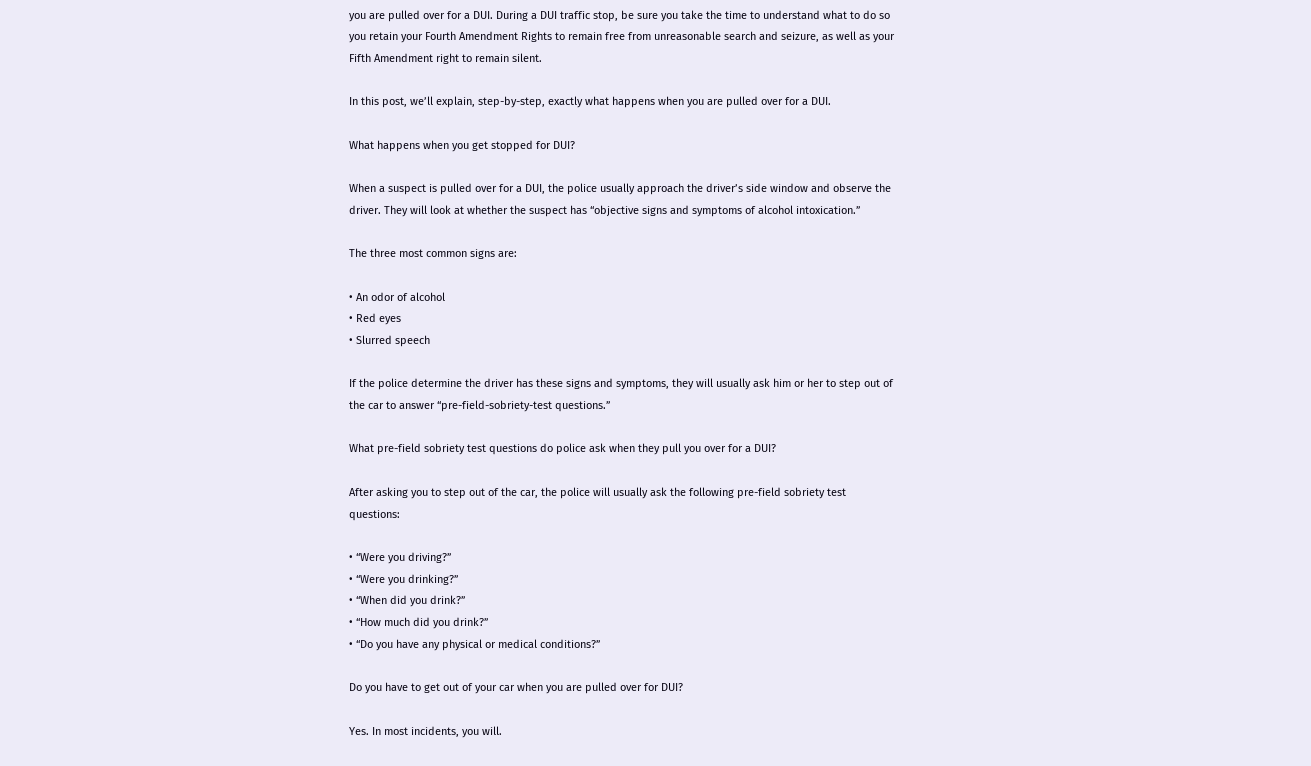you are pulled over for a DUI. During a DUI traffic stop, be sure you take the time to understand what to do so you retain your Fourth Amendment Rights to remain free from unreasonable search and seizure, as well as your Fifth Amendment right to remain silent.

In this post, we’ll explain, step-by-step, exactly what happens when you are pulled over for a DUI.

What happens when you get stopped for DUI?

When a suspect is pulled over for a DUI, the police usually approach the driver’s side window and observe the driver. They will look at whether the suspect has “objective signs and symptoms of alcohol intoxication.”

The three most common signs are:

• An odor of alcohol
• Red eyes
• Slurred speech

If the police determine the driver has these signs and symptoms, they will usually ask him or her to step out of the car to answer “pre-field-sobriety-test questions.”

What pre-field sobriety test questions do police ask when they pull you over for a DUI?

After asking you to step out of the car, the police will usually ask the following pre-field sobriety test questions:

• “Were you driving?”
• “Were you drinking?”
• “When did you drink?”
• “How much did you drink?”
• “Do you have any physical or medical conditions?”

Do you have to get out of your car when you are pulled over for DUI?

Yes. In most incidents, you will.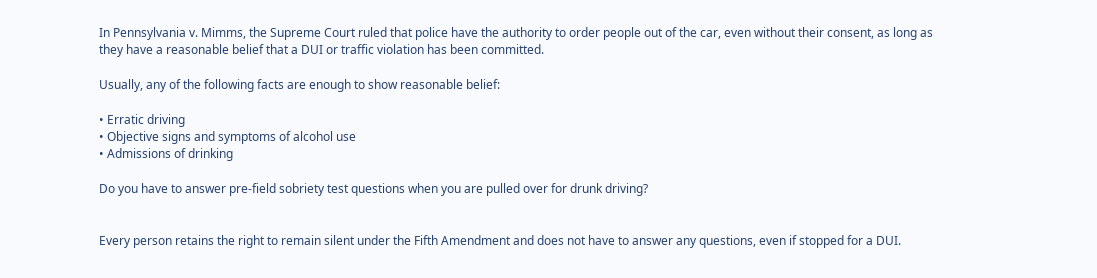In Pennsylvania v. Mimms, the Supreme Court ruled that police have the authority to order people out of the car, even without their consent, as long as they have a reasonable belief that a DUI or traffic violation has been committed.

Usually, any of the following facts are enough to show reasonable belief:

• Erratic driving
• Objective signs and symptoms of alcohol use
• Admissions of drinking

Do you have to answer pre-field sobriety test questions when you are pulled over for drunk driving?


Every person retains the right to remain silent under the Fifth Amendment and does not have to answer any questions, even if stopped for a DUI.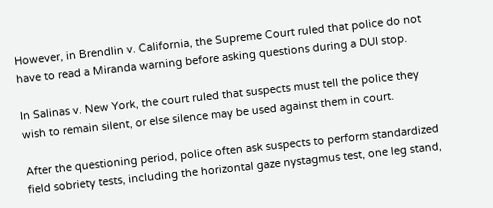However, in Brendlin v. California, the Supreme Court ruled that police do not have to read a Miranda warning before asking questions during a DUI stop.

In Salinas v. New York, the court ruled that suspects must tell the police they wish to remain silent, or else silence may be used against them in court.

After the questioning period, police often ask suspects to perform standardized field sobriety tests, including the horizontal gaze nystagmus test, one leg stand,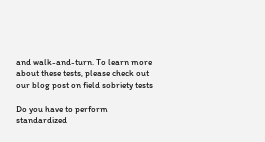and walk-and-turn. To learn more about these tests, please check out our blog post on field sobriety tests

Do you have to perform standardized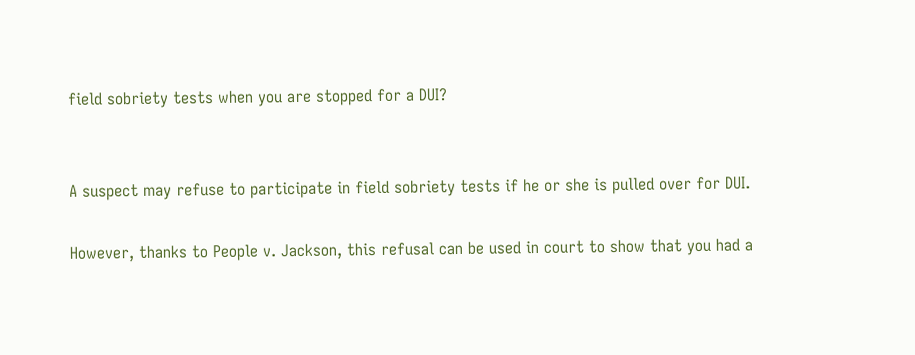field sobriety tests when you are stopped for a DUI?


A suspect may refuse to participate in field sobriety tests if he or she is pulled over for DUI.

However, thanks to People v. Jackson, this refusal can be used in court to show that you had a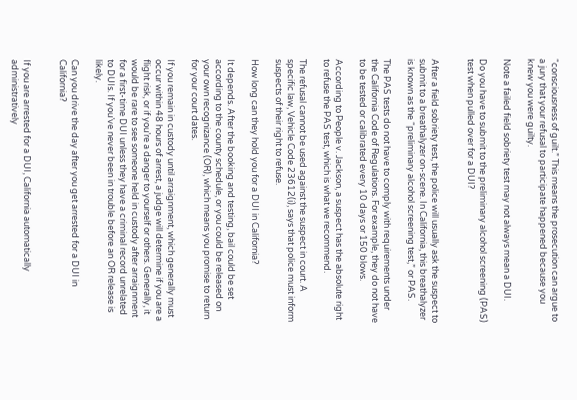“consciousness of guilt.” This means the prosecution can argue to a jury that your refusal to participate happened because you knew you were guilty.

Note a failed field sobriety test may not always mean a DUI.

Do you have to submit to the preliminary alcohol screening (PAS) test when pulled over for a DUI?


After a field sobriety test, the police will usually ask the suspect to submit to a breathalyzer on-scene. In California, this breathalyzer is known as the “preliminary alcohol screening test,” or PAS.

The PAS tests do not have to comply with requirements under the California Code of Regulations. For example, they do not have to be tested or calibrated every 10 days or 150 blows.

According to People v. Jackson, a suspect has the absolute right to refuse the PAS test, which is what we recommend.

The refusal cannot be used against the suspect in court. A specific law, Vehicle Code 23612(i), says that police must inform suspects of their right to refuse.

How long can they hold you for a DUI in California?

It depends. After the booking and testing, bail could be set according to the county schedule, or you could be released on your own recognizance (OR), which means you promise to return for your court dates.

If you remain in custody until arraignment, which generally must occur within 48 hours of arrest, a judge will determine if you are a flight risk, or if you’re a danger to yourself or others. Generally, it would be rare to see someone held in custody after arraignment for a first-time DUI unless they have a criminal record unrelated to DUIs. If you’ve never been in trouble before an OR release is likely.

Can you drive the day after you get arrested for a DUI in California?


If you are arrested for a DUI, California automatically administratively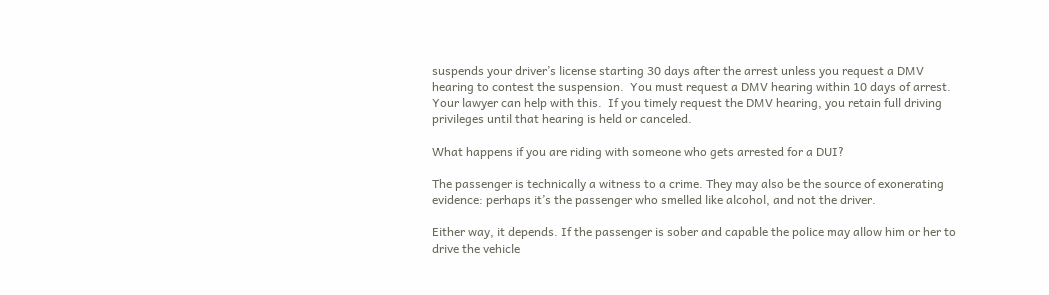suspends your driver’s license starting 30 days after the arrest unless you request a DMV hearing to contest the suspension.  You must request a DMV hearing within 10 days of arrest.  Your lawyer can help with this.  If you timely request the DMV hearing, you retain full driving privileges until that hearing is held or canceled.

What happens if you are riding with someone who gets arrested for a DUI?

The passenger is technically a witness to a crime. They may also be the source of exonerating evidence: perhaps it’s the passenger who smelled like alcohol, and not the driver.

Either way, it depends. If the passenger is sober and capable the police may allow him or her to drive the vehicle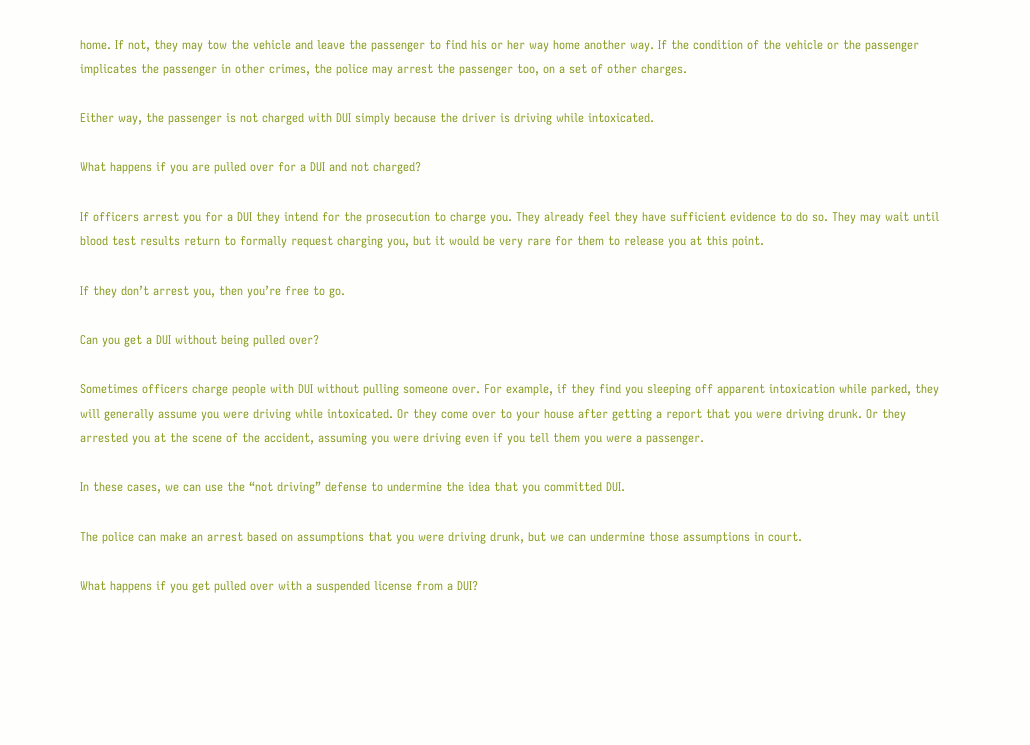home. If not, they may tow the vehicle and leave the passenger to find his or her way home another way. If the condition of the vehicle or the passenger implicates the passenger in other crimes, the police may arrest the passenger too, on a set of other charges.

Either way, the passenger is not charged with DUI simply because the driver is driving while intoxicated.

What happens if you are pulled over for a DUI and not charged?

If officers arrest you for a DUI they intend for the prosecution to charge you. They already feel they have sufficient evidence to do so. They may wait until blood test results return to formally request charging you, but it would be very rare for them to release you at this point.

If they don’t arrest you, then you’re free to go.

Can you get a DUI without being pulled over?

Sometimes officers charge people with DUI without pulling someone over. For example, if they find you sleeping off apparent intoxication while parked, they will generally assume you were driving while intoxicated. Or they come over to your house after getting a report that you were driving drunk. Or they arrested you at the scene of the accident, assuming you were driving even if you tell them you were a passenger.

In these cases, we can use the “not driving” defense to undermine the idea that you committed DUI.

The police can make an arrest based on assumptions that you were driving drunk, but we can undermine those assumptions in court.

What happens if you get pulled over with a suspended license from a DUI?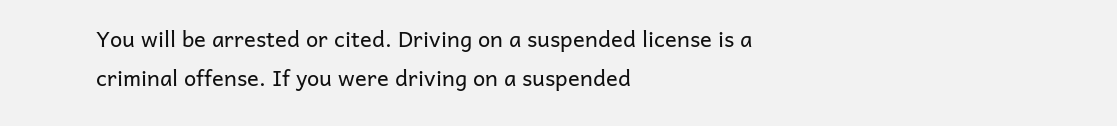You will be arrested or cited. Driving on a suspended license is a criminal offense. If you were driving on a suspended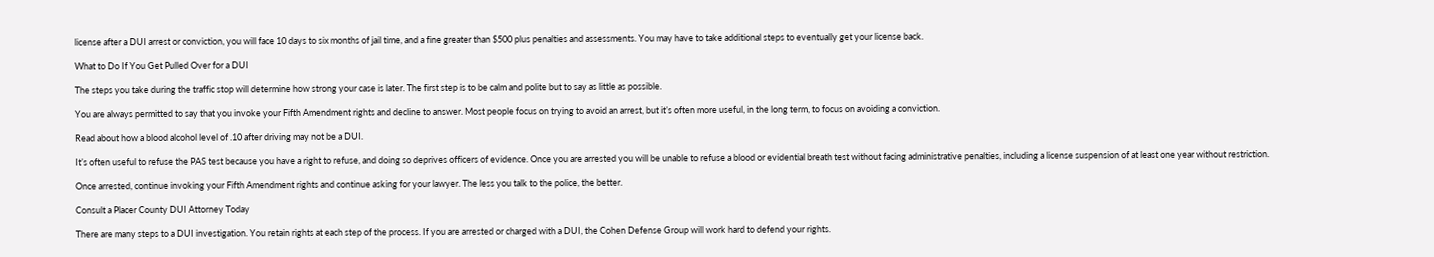license after a DUI arrest or conviction, you will face 10 days to six months of jail time, and a fine greater than $500 plus penalties and assessments. You may have to take additional steps to eventually get your license back.

What to Do If You Get Pulled Over for a DUI

The steps you take during the traffic stop will determine how strong your case is later. The first step is to be calm and polite but to say as little as possible.

You are always permitted to say that you invoke your Fifth Amendment rights and decline to answer. Most people focus on trying to avoid an arrest, but it’s often more useful, in the long term, to focus on avoiding a conviction.

Read about how a blood alcohol level of .10 after driving may not be a DUI.

It’s often useful to refuse the PAS test because you have a right to refuse, and doing so deprives officers of evidence. Once you are arrested you will be unable to refuse a blood or evidential breath test without facing administrative penalties, including a license suspension of at least one year without restriction.

Once arrested, continue invoking your Fifth Amendment rights and continue asking for your lawyer. The less you talk to the police, the better.

Consult a Placer County DUI Attorney Today

There are many steps to a DUI investigation. You retain rights at each step of the process. If you are arrested or charged with a DUI, the Cohen Defense Group will work hard to defend your rights.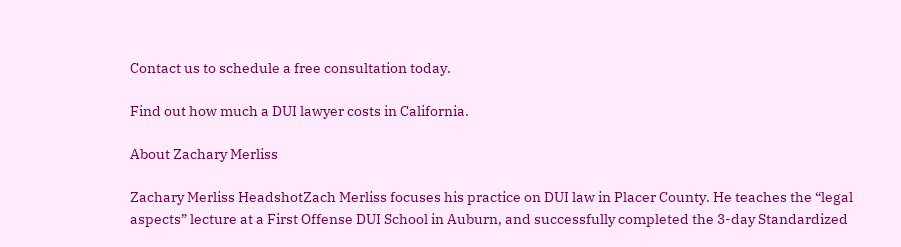Contact us to schedule a free consultation today.

Find out how much a DUI lawyer costs in California.

About Zachary Merliss

Zachary Merliss HeadshotZach Merliss focuses his practice on DUI law in Placer County. He teaches the “legal aspects” lecture at a First Offense DUI School in Auburn, and successfully completed the 3-day Standardized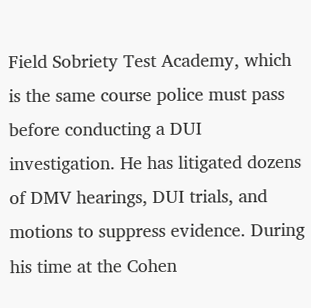Field Sobriety Test Academy, which is the same course police must pass before conducting a DUI investigation. He has litigated dozens of DMV hearings, DUI trials, and motions to suppress evidence. During his time at the Cohen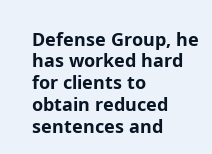Defense Group, he has worked hard for clients to obtain reduced sentences and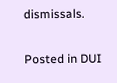dismissals.

Posted in DUI